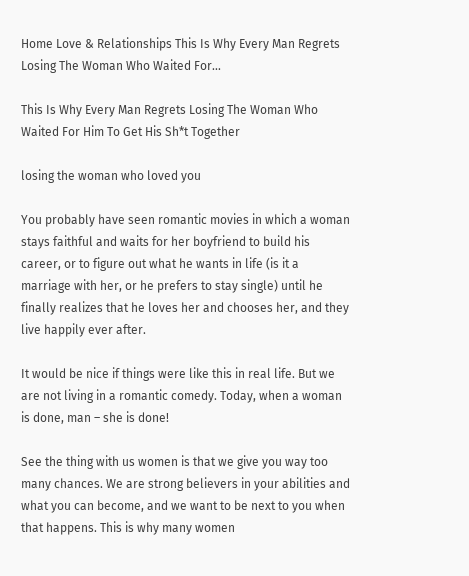Home Love & Relationships This Is Why Every Man Regrets Losing The Woman Who Waited For...

This Is Why Every Man Regrets Losing The Woman Who Waited For Him To Get His Sh*t Together

losing the woman who loved you

You probably have seen romantic movies in which a woman stays faithful and waits for her boyfriend to build his career, or to figure out what he wants in life (is it a marriage with her, or he prefers to stay single) until he finally realizes that he loves her and chooses her, and they live happily ever after.

It would be nice if things were like this in real life. But we are not living in a romantic comedy. Today, when a woman is done, man – she is done!

See the thing with us women is that we give you way too many chances. We are strong believers in your abilities and what you can become, and we want to be next to you when that happens. This is why many women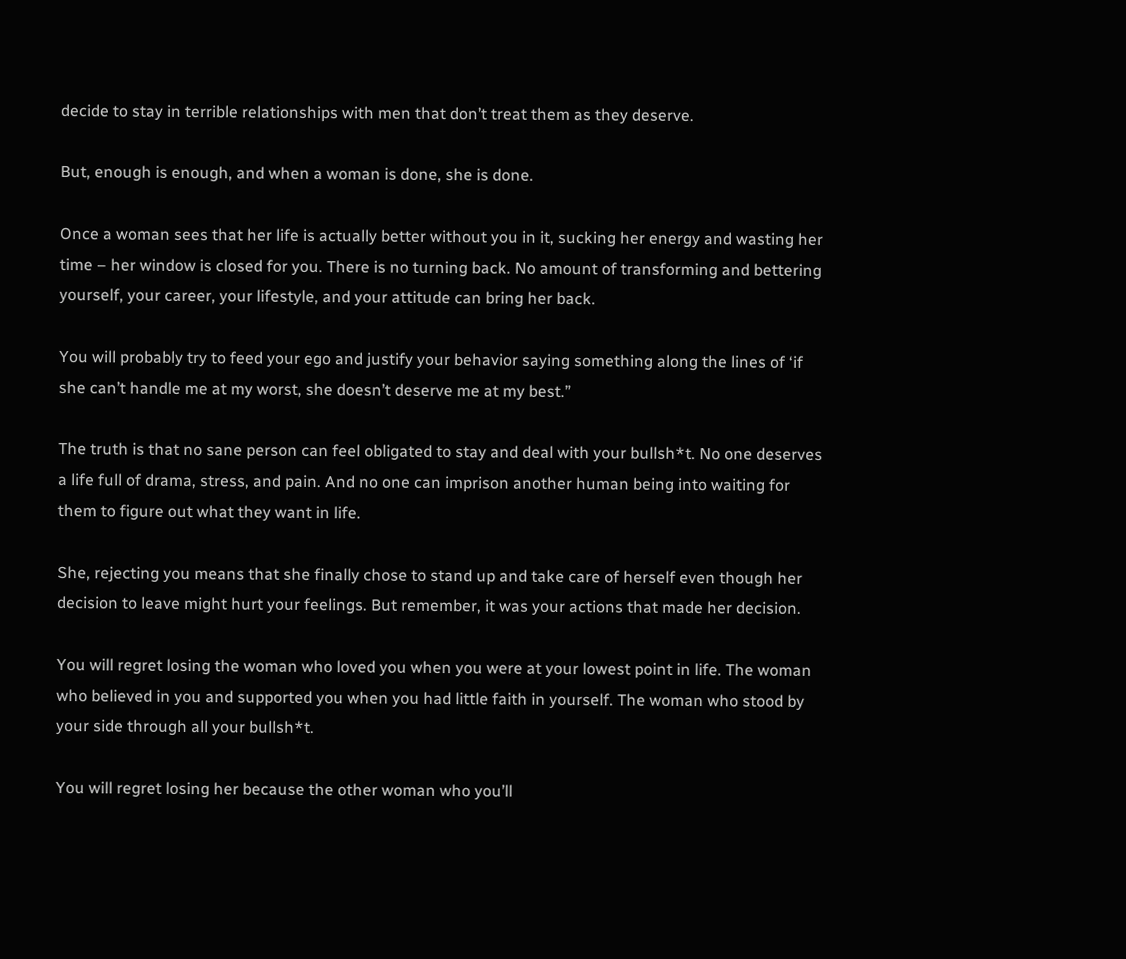decide to stay in terrible relationships with men that don’t treat them as they deserve.

But, enough is enough, and when a woman is done, she is done.

Once a woman sees that her life is actually better without you in it, sucking her energy and wasting her time – her window is closed for you. There is no turning back. No amount of transforming and bettering yourself, your career, your lifestyle, and your attitude can bring her back.

You will probably try to feed your ego and justify your behavior saying something along the lines of ‘if she can’t handle me at my worst, she doesn’t deserve me at my best.”

The truth is that no sane person can feel obligated to stay and deal with your bullsh*t. No one deserves a life full of drama, stress, and pain. And no one can imprison another human being into waiting for them to figure out what they want in life.

She, rejecting you means that she finally chose to stand up and take care of herself even though her decision to leave might hurt your feelings. But remember, it was your actions that made her decision.

You will regret losing the woman who loved you when you were at your lowest point in life. The woman who believed in you and supported you when you had little faith in yourself. The woman who stood by your side through all your bullsh*t.

You will regret losing her because the other woman who you’ll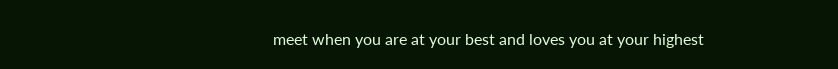meet when you are at your best and loves you at your highest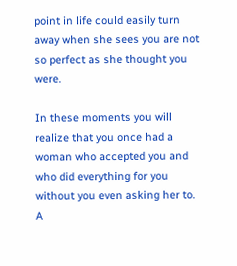point in life could easily turn away when she sees you are not so perfect as she thought you were.

In these moments you will realize that you once had a woman who accepted you and who did everything for you without you even asking her to. A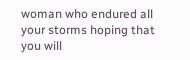woman who endured all your storms hoping that you will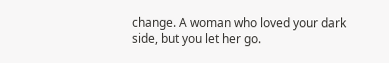change. A woman who loved your dark side, but you let her go.